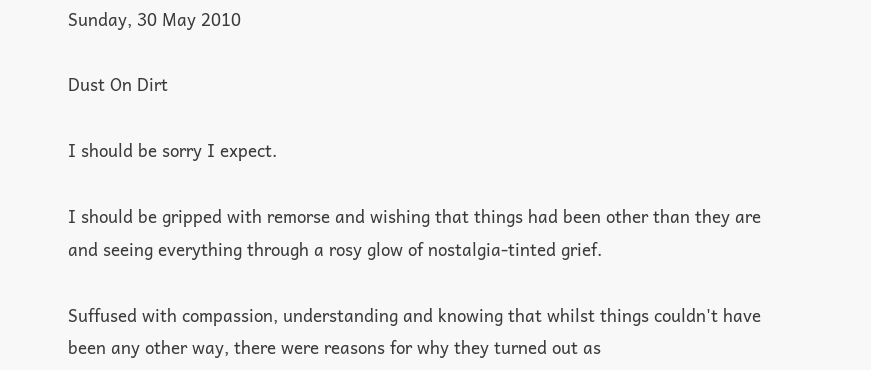Sunday, 30 May 2010

Dust On Dirt

I should be sorry I expect.

I should be gripped with remorse and wishing that things had been other than they are and seeing everything through a rosy glow of nostalgia-tinted grief.

Suffused with compassion, understanding and knowing that whilst things couldn't have been any other way, there were reasons for why they turned out as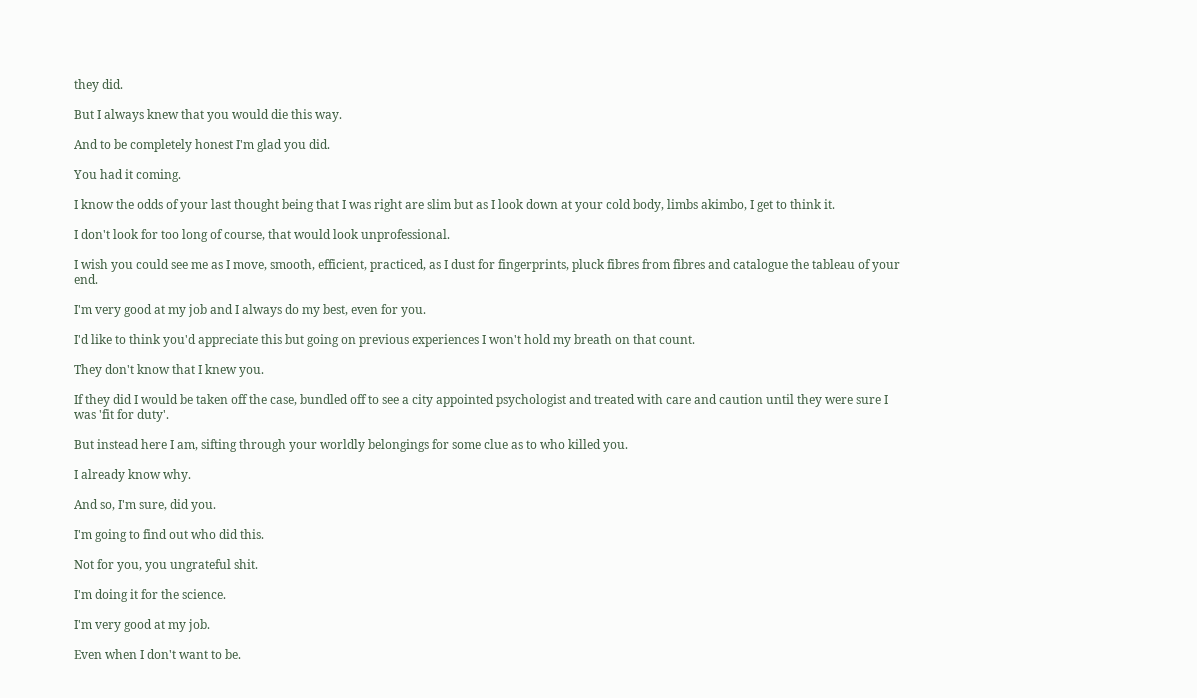they did.

But I always knew that you would die this way.

And to be completely honest I'm glad you did.

You had it coming.

I know the odds of your last thought being that I was right are slim but as I look down at your cold body, limbs akimbo, I get to think it.

I don't look for too long of course, that would look unprofessional.

I wish you could see me as I move, smooth, efficient, practiced, as I dust for fingerprints, pluck fibres from fibres and catalogue the tableau of your end.

I'm very good at my job and I always do my best, even for you.

I'd like to think you'd appreciate this but going on previous experiences I won't hold my breath on that count.

They don't know that I knew you.

If they did I would be taken off the case, bundled off to see a city appointed psychologist and treated with care and caution until they were sure I was 'fit for duty'.

But instead here I am, sifting through your worldly belongings for some clue as to who killed you.

I already know why.

And so, I'm sure, did you.

I'm going to find out who did this.

Not for you, you ungrateful shit.

I'm doing it for the science.

I'm very good at my job.

Even when I don't want to be.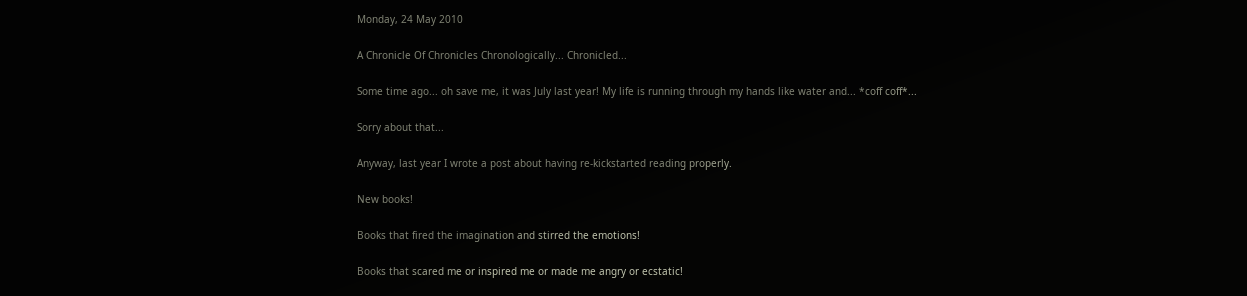Monday, 24 May 2010

A Chronicle Of Chronicles Chronologically... Chronicled...

Some time ago... oh save me, it was July last year! My life is running through my hands like water and... *coff coff*...

Sorry about that...

Anyway, last year I wrote a post about having re-kickstarted reading properly.

New books!

Books that fired the imagination and stirred the emotions!

Books that scared me or inspired me or made me angry or ecstatic!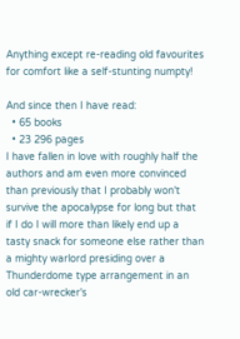Anything except re-reading old favourites for comfort like a self-stunting numpty!

And since then I have read:
  • 65 books
  • 23 296 pages
I have fallen in love with roughly half the authors and am even more convinced than previously that I probably won't survive the apocalypse for long but that if I do I will more than likely end up a tasty snack for someone else rather than a mighty warlord presiding over a Thunderdome type arrangement in an old car-wrecker's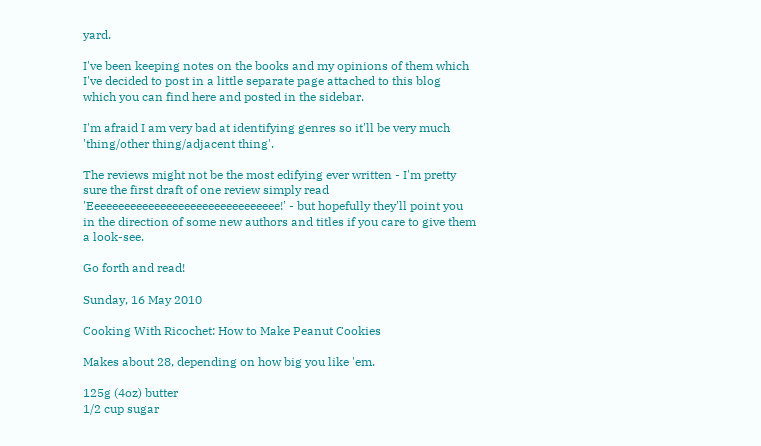yard.

I've been keeping notes on the books and my opinions of them which I've decided to post in a little separate page attached to this blog which you can find here and posted in the sidebar.

I'm afraid I am very bad at identifying genres so it'll be very much 'thing/other thing/adjacent thing'.

The reviews might not be the most edifying ever written - I'm pretty sure the first draft of one review simply read 'Eeeeeeeeeeeeeeeeeeeeeeeeeeeeeeee!' - but hopefully they'll point you in the direction of some new authors and titles if you care to give them a look-see.

Go forth and read!

Sunday, 16 May 2010

Cooking With Ricochet: How to Make Peanut Cookies

Makes about 28, depending on how big you like 'em.

125g (4oz) butter
1/2 cup sugar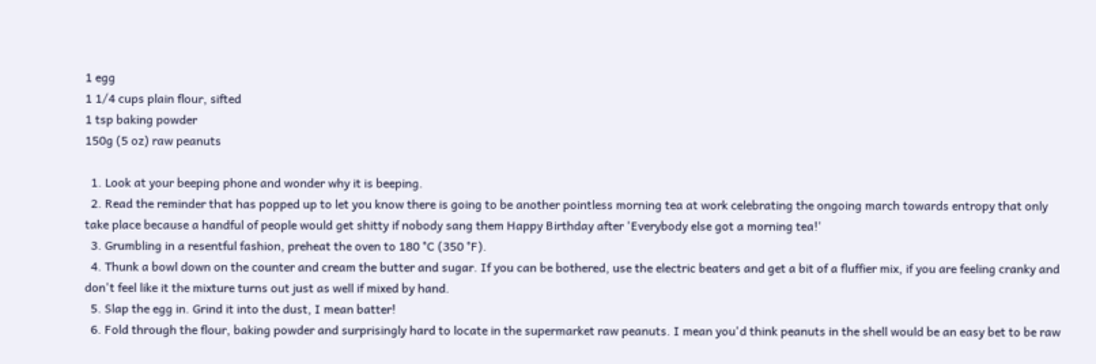1 egg
1 1/4 cups plain flour, sifted
1 tsp baking powder
150g (5 oz) raw peanuts

  1. Look at your beeping phone and wonder why it is beeping.
  2. Read the reminder that has popped up to let you know there is going to be another pointless morning tea at work celebrating the ongoing march towards entropy that only take place because a handful of people would get shitty if nobody sang them Happy Birthday after 'Everybody else got a morning tea!'
  3. Grumbling in a resentful fashion, preheat the oven to 180 °C (350 °F).
  4. Thunk a bowl down on the counter and cream the butter and sugar. If you can be bothered, use the electric beaters and get a bit of a fluffier mix, if you are feeling cranky and don't feel like it the mixture turns out just as well if mixed by hand.
  5. Slap the egg in. Grind it into the dust, I mean batter!
  6. Fold through the flour, baking powder and surprisingly hard to locate in the supermarket raw peanuts. I mean you'd think peanuts in the shell would be an easy bet to be raw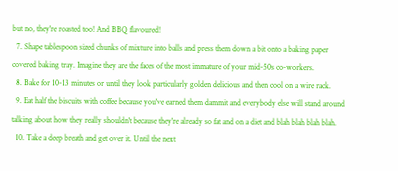but no, they're roasted too! And BBQ flavoured!
  7. Shape tablespoon sized chunks of mixture into balls and press them down a bit onto a baking paper covered baking tray. Imagine they are the faces of the most immature of your mid-50s co-workers.
  8. Bake for 10-13 minutes or until they look particularly golden delicious and then cool on a wire rack.
  9. Eat half the biscuits with coffee because you've earned them dammit and everybody else will stand around talking about how they really shouldn't because they're already so fat and on a diet and blah blah blah blah.
  10. Take a deep breath and get over it. Until the next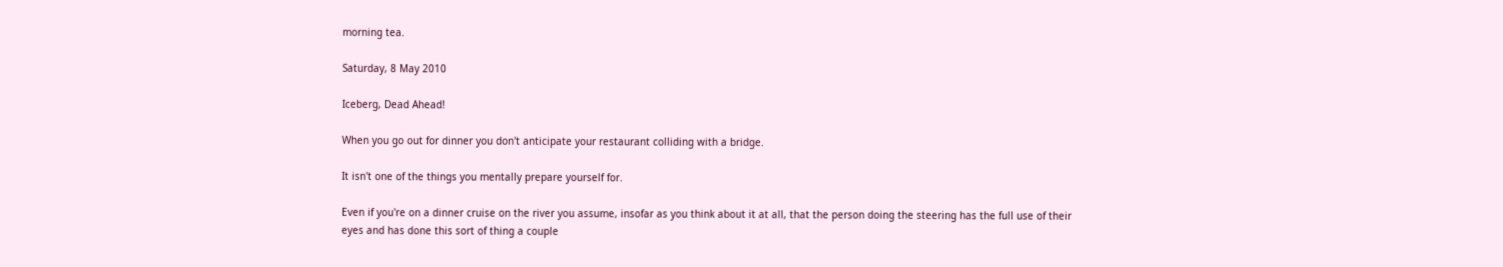morning tea.

Saturday, 8 May 2010

Iceberg, Dead Ahead!

When you go out for dinner you don't anticipate your restaurant colliding with a bridge.

It isn't one of the things you mentally prepare yourself for.

Even if you're on a dinner cruise on the river you assume, insofar as you think about it at all, that the person doing the steering has the full use of their eyes and has done this sort of thing a couple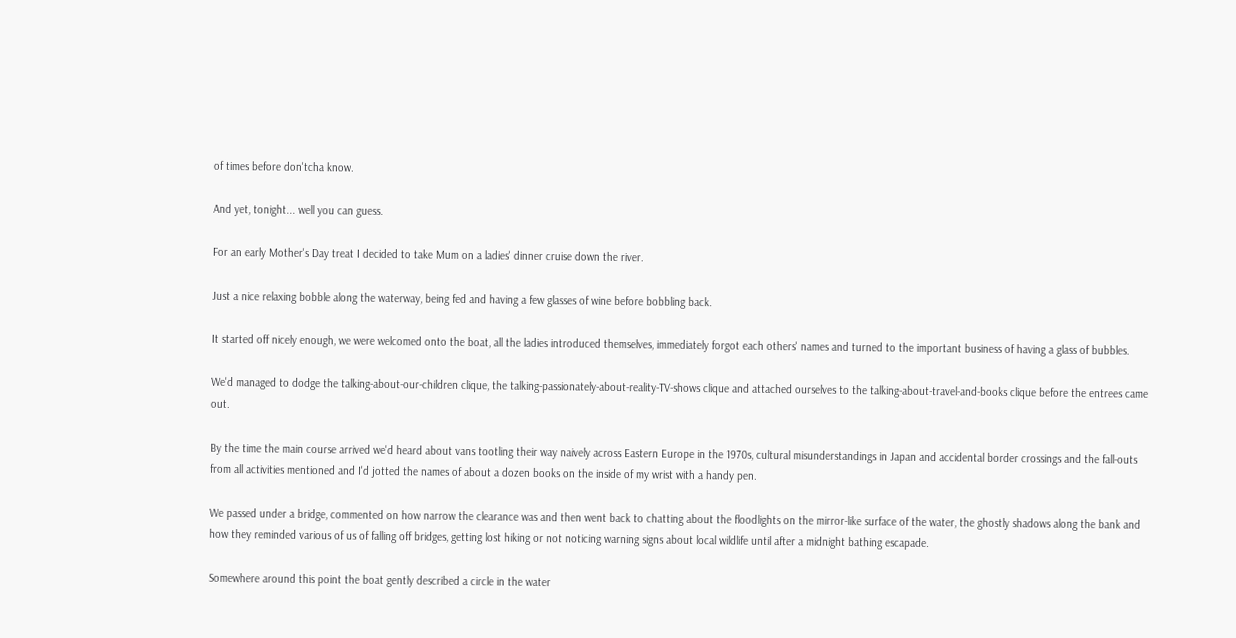of times before don'tcha know.

And yet, tonight... well you can guess.

For an early Mother's Day treat I decided to take Mum on a ladies' dinner cruise down the river.

Just a nice relaxing bobble along the waterway, being fed and having a few glasses of wine before bobbling back.

It started off nicely enough, we were welcomed onto the boat, all the ladies introduced themselves, immediately forgot each others' names and turned to the important business of having a glass of bubbles.

We'd managed to dodge the talking-about-our-children clique, the talking-passionately-about-reality-TV-shows clique and attached ourselves to the talking-about-travel-and-books clique before the entrees came out.

By the time the main course arrived we'd heard about vans tootling their way naively across Eastern Europe in the 1970s, cultural misunderstandings in Japan and accidental border crossings and the fall-outs from all activities mentioned and I'd jotted the names of about a dozen books on the inside of my wrist with a handy pen.

We passed under a bridge, commented on how narrow the clearance was and then went back to chatting about the floodlights on the mirror-like surface of the water, the ghostly shadows along the bank and how they reminded various of us of falling off bridges, getting lost hiking or not noticing warning signs about local wildlife until after a midnight bathing escapade.

Somewhere around this point the boat gently described a circle in the water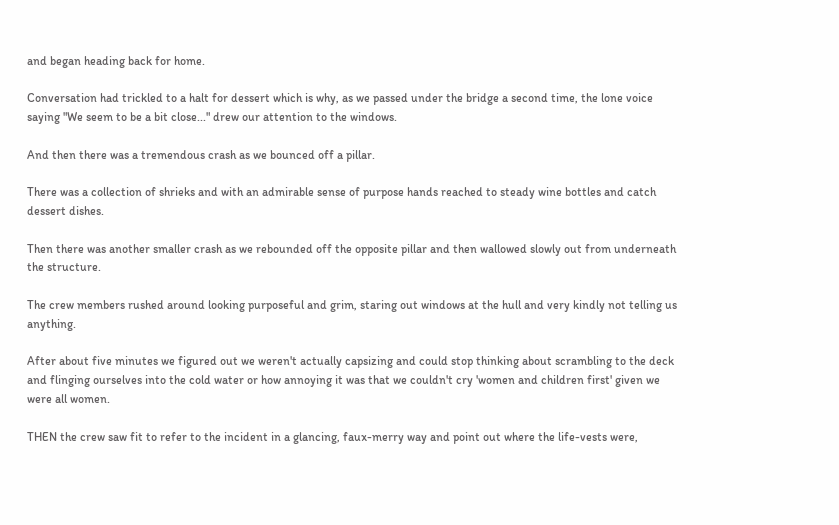and began heading back for home.

Conversation had trickled to a halt for dessert which is why, as we passed under the bridge a second time, the lone voice saying "We seem to be a bit close..." drew our attention to the windows.

And then there was a tremendous crash as we bounced off a pillar.

There was a collection of shrieks and with an admirable sense of purpose hands reached to steady wine bottles and catch dessert dishes.

Then there was another smaller crash as we rebounded off the opposite pillar and then wallowed slowly out from underneath the structure.

The crew members rushed around looking purposeful and grim, staring out windows at the hull and very kindly not telling us anything.

After about five minutes we figured out we weren't actually capsizing and could stop thinking about scrambling to the deck and flinging ourselves into the cold water or how annoying it was that we couldn't cry 'women and children first' given we were all women.

THEN the crew saw fit to refer to the incident in a glancing, faux-merry way and point out where the life-vests were,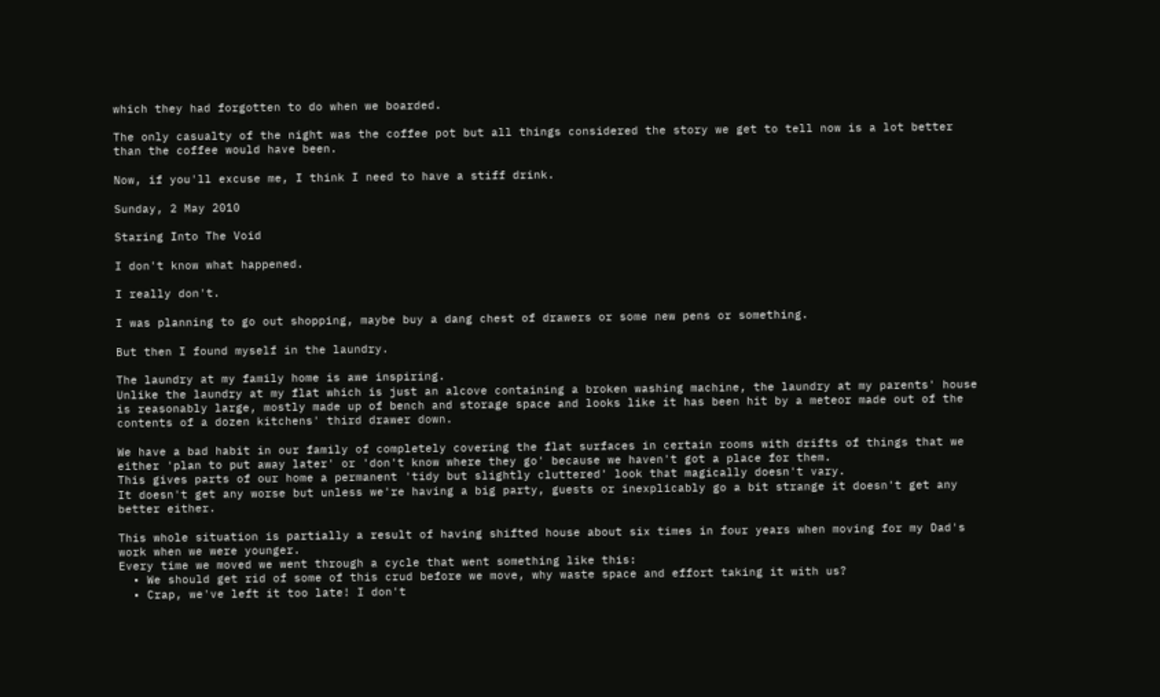which they had forgotten to do when we boarded.

The only casualty of the night was the coffee pot but all things considered the story we get to tell now is a lot better than the coffee would have been.

Now, if you'll excuse me, I think I need to have a stiff drink.

Sunday, 2 May 2010

Staring Into The Void

I don't know what happened.

I really don't.

I was planning to go out shopping, maybe buy a dang chest of drawers or some new pens or something.

But then I found myself in the laundry.

The laundry at my family home is awe inspiring.
Unlike the laundry at my flat which is just an alcove containing a broken washing machine, the laundry at my parents' house is reasonably large, mostly made up of bench and storage space and looks like it has been hit by a meteor made out of the contents of a dozen kitchens' third drawer down.

We have a bad habit in our family of completely covering the flat surfaces in certain rooms with drifts of things that we either 'plan to put away later' or 'don't know where they go' because we haven't got a place for them.
This gives parts of our home a permanent 'tidy but slightly cluttered' look that magically doesn't vary.
It doesn't get any worse but unless we're having a big party, guests or inexplicably go a bit strange it doesn't get any better either.

This whole situation is partially a result of having shifted house about six times in four years when moving for my Dad's work when we were younger.
Every time we moved we went through a cycle that went something like this:
  • We should get rid of some of this crud before we move, why waste space and effort taking it with us?
  • Crap, we've left it too late! I don't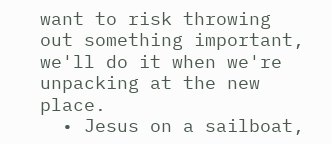want to risk throwing out something important, we'll do it when we're unpacking at the new place.
  • Jesus on a sailboat,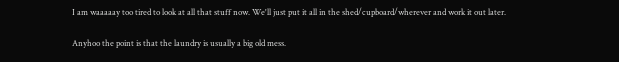I am waaaaay too tired to look at all that stuff now. We'll just put it all in the shed/cupboard/wherever and work it out later.

Anyhoo the point is that the laundry is usually a big old mess.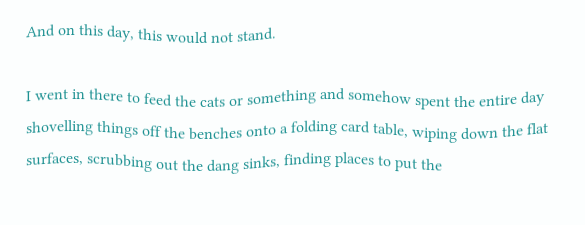And on this day, this would not stand.

I went in there to feed the cats or something and somehow spent the entire day shovelling things off the benches onto a folding card table, wiping down the flat surfaces, scrubbing out the dang sinks, finding places to put the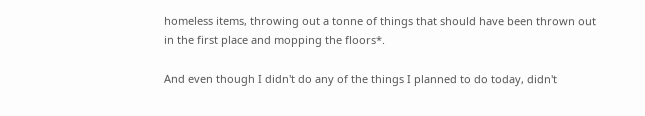homeless items, throwing out a tonne of things that should have been thrown out in the first place and mopping the floors*.

And even though I didn't do any of the things I planned to do today, didn't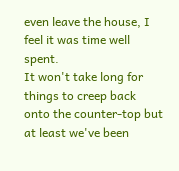even leave the house, I feel it was time well spent.
It won't take long for things to creep back onto the counter-top but at least we've been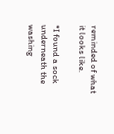reminded of what it looks like.

*I found a sock underneath the washing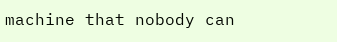machine that nobody can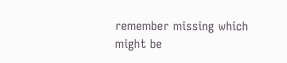remember missing which might be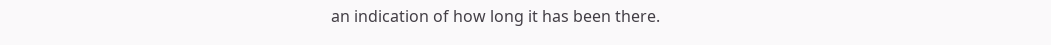an indication of how long it has been there.